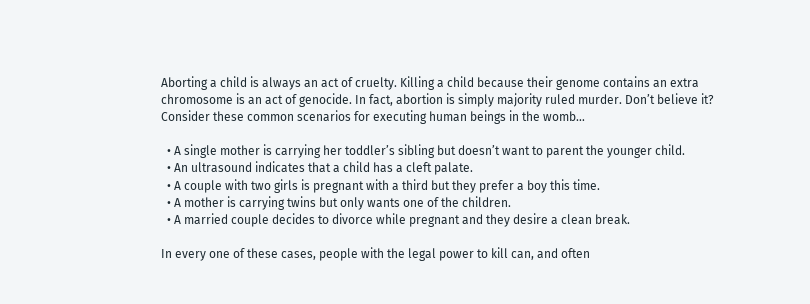Aborting a child is always an act of cruelty. Killing a child because their genome contains an extra chromosome is an act of genocide. In fact, abortion is simply majority ruled murder. Don’t believe it? Consider these common scenarios for executing human beings in the womb…

  • A single mother is carrying her toddler’s sibling but doesn’t want to parent the younger child.
  • An ultrasound indicates that a child has a cleft palate.
  • A couple with two girls is pregnant with a third but they prefer a boy this time.
  • A mother is carrying twins but only wants one of the children.
  • A married couple decides to divorce while pregnant and they desire a clean break.

In every one of these cases, people with the legal power to kill can, and often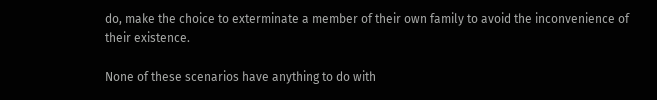do, make the choice to exterminate a member of their own family to avoid the inconvenience of their existence.

None of these scenarios have anything to do with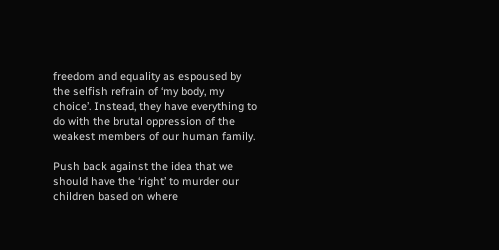freedom and equality as espoused by the selfish refrain of ‘my body, my choice’. Instead, they have everything to do with the brutal oppression of the weakest members of our human family.

Push back against the idea that we should have the ‘right’ to murder our children based on where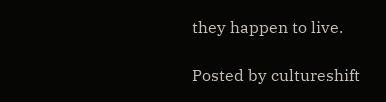they happen to live.

Posted by cultureshift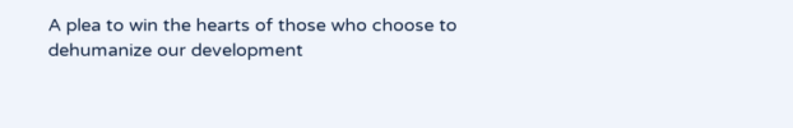A plea to win the hearts of those who choose to dehumanize our development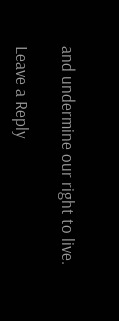and undermine our right to live.

Leave a Reply